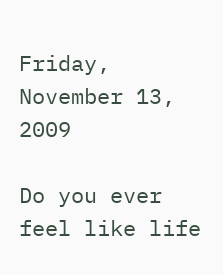Friday, November 13, 2009

Do you ever feel like life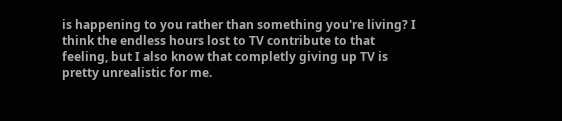is happening to you rather than something you're living? I think the endless hours lost to TV contribute to that feeling, but I also know that completly giving up TV is pretty unrealistic for me.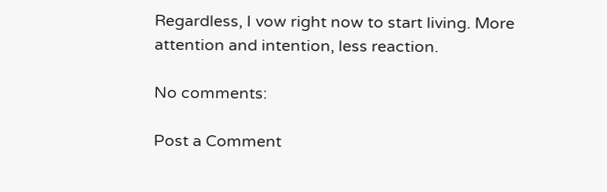Regardless, I vow right now to start living. More attention and intention, less reaction.

No comments:

Post a Comment